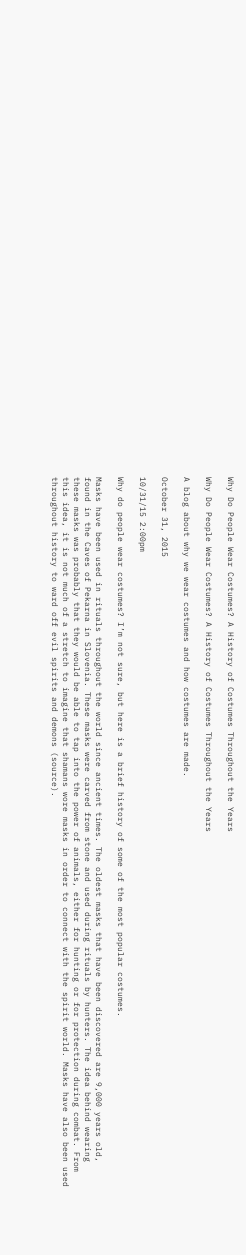Why Do People Wear Costumes? A History of Costumes Throughout the Years

Why Do People Wear Costumes? A History of Costumes Throughout the Years

A blog about why we wear costumes and how costumes are made.

October 31, 2015

10/31/15 2:00pm

Why do people wear costumes? I’m not sure, but here is a brief history of some of the most popular costumes.

Masks have been used in rituals throughout the world since ancient times. The oldest masks that have been discovered are 9,000 years old, found in the Caves of Pekarna in Slovenia. These masks were carved from stone and used during rituals by hunters. The idea behind wearing these masks was probably that they would be able to tap into the power of animals, either for hunting or for protection during combat. From this idea, it is not much of a stretch to imagine that shamans wore masks in order to connect with the spirit world. Masks have also been used throughout history to ward off evil spirits and demons (source).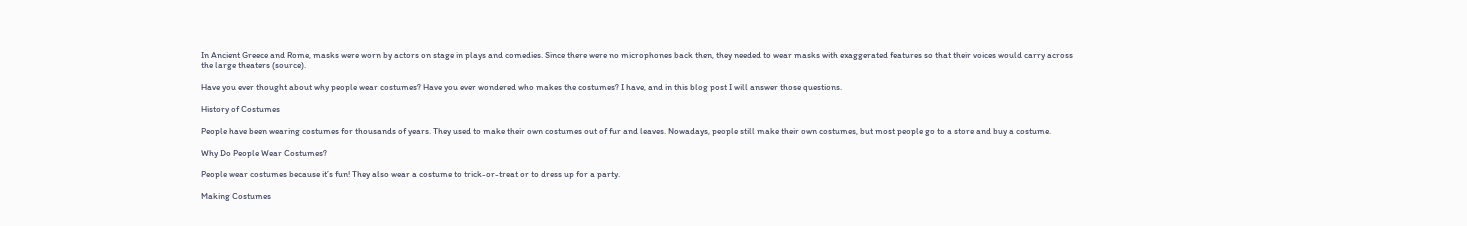In Ancient Greece and Rome, masks were worn by actors on stage in plays and comedies. Since there were no microphones back then, they needed to wear masks with exaggerated features so that their voices would carry across the large theaters (source).

Have you ever thought about why people wear costumes? Have you ever wondered who makes the costumes? I have, and in this blog post I will answer those questions.

History of Costumes

People have been wearing costumes for thousands of years. They used to make their own costumes out of fur and leaves. Nowadays, people still make their own costumes, but most people go to a store and buy a costume.

Why Do People Wear Costumes?

People wear costumes because it’s fun! They also wear a costume to trick-or-treat or to dress up for a party.

Making Costumes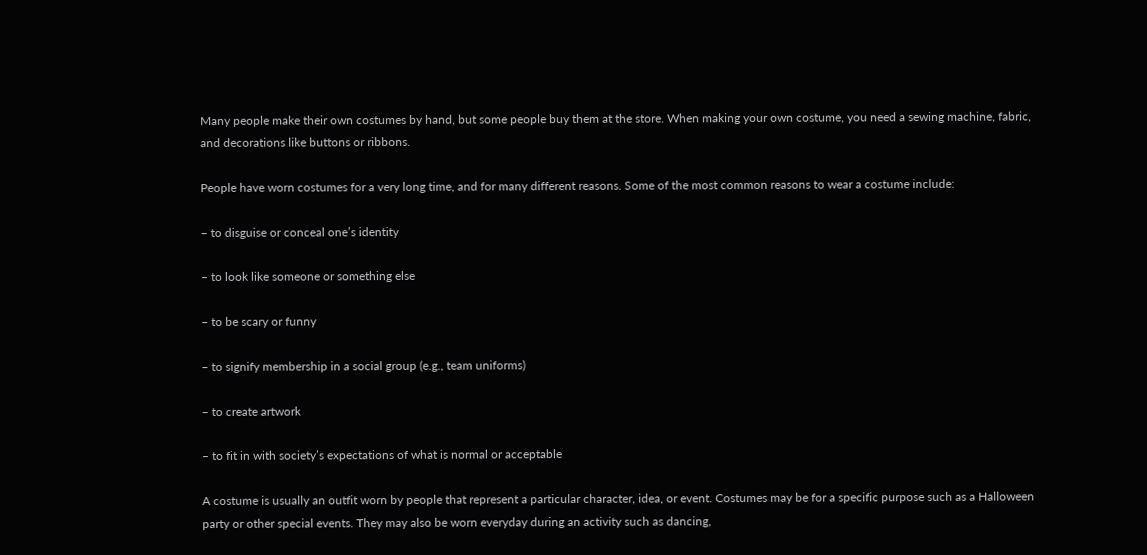Many people make their own costumes by hand, but some people buy them at the store. When making your own costume, you need a sewing machine, fabric, and decorations like buttons or ribbons.

People have worn costumes for a very long time, and for many different reasons. Some of the most common reasons to wear a costume include:

– to disguise or conceal one’s identity

– to look like someone or something else

– to be scary or funny

– to signify membership in a social group (e.g., team uniforms)

– to create artwork

– to fit in with society’s expectations of what is normal or acceptable

A costume is usually an outfit worn by people that represent a particular character, idea, or event. Costumes may be for a specific purpose such as a Halloween party or other special events. They may also be worn everyday during an activity such as dancing,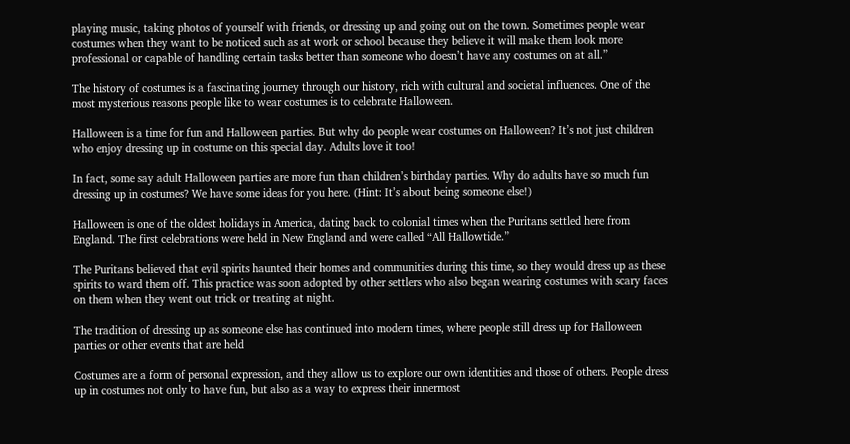playing music, taking photos of yourself with friends, or dressing up and going out on the town. Sometimes people wear costumes when they want to be noticed such as at work or school because they believe it will make them look more professional or capable of handling certain tasks better than someone who doesn’t have any costumes on at all.”

The history of costumes is a fascinating journey through our history, rich with cultural and societal influences. One of the most mysterious reasons people like to wear costumes is to celebrate Halloween.

Halloween is a time for fun and Halloween parties. But why do people wear costumes on Halloween? It’s not just children who enjoy dressing up in costume on this special day. Adults love it too!

In fact, some say adult Halloween parties are more fun than children’s birthday parties. Why do adults have so much fun dressing up in costumes? We have some ideas for you here. (Hint: It’s about being someone else!)

Halloween is one of the oldest holidays in America, dating back to colonial times when the Puritans settled here from England. The first celebrations were held in New England and were called “All Hallowtide.”

The Puritans believed that evil spirits haunted their homes and communities during this time, so they would dress up as these spirits to ward them off. This practice was soon adopted by other settlers who also began wearing costumes with scary faces on them when they went out trick or treating at night.

The tradition of dressing up as someone else has continued into modern times, where people still dress up for Halloween parties or other events that are held

Costumes are a form of personal expression, and they allow us to explore our own identities and those of others. People dress up in costumes not only to have fun, but also as a way to express their innermost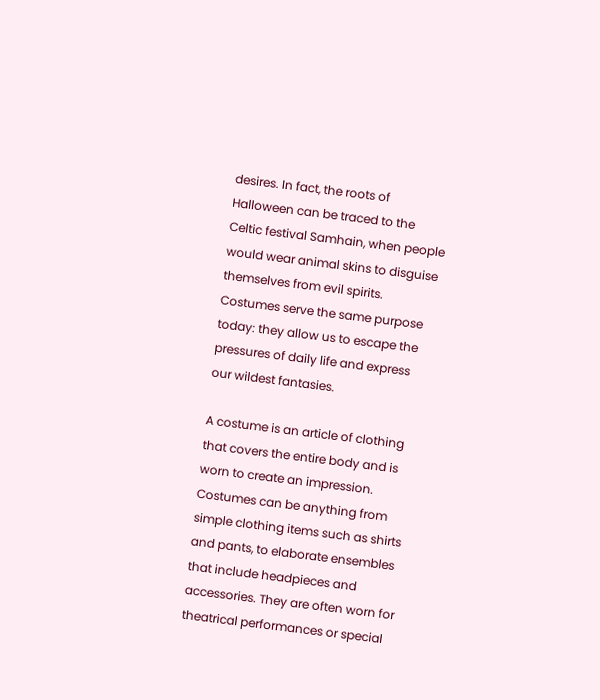desires. In fact, the roots of Halloween can be traced to the Celtic festival Samhain, when people would wear animal skins to disguise themselves from evil spirits. Costumes serve the same purpose today: they allow us to escape the pressures of daily life and express our wildest fantasies.

A costume is an article of clothing that covers the entire body and is worn to create an impression. Costumes can be anything from simple clothing items such as shirts and pants, to elaborate ensembles that include headpieces and accessories. They are often worn for theatrical performances or special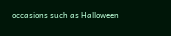occasions such as Halloween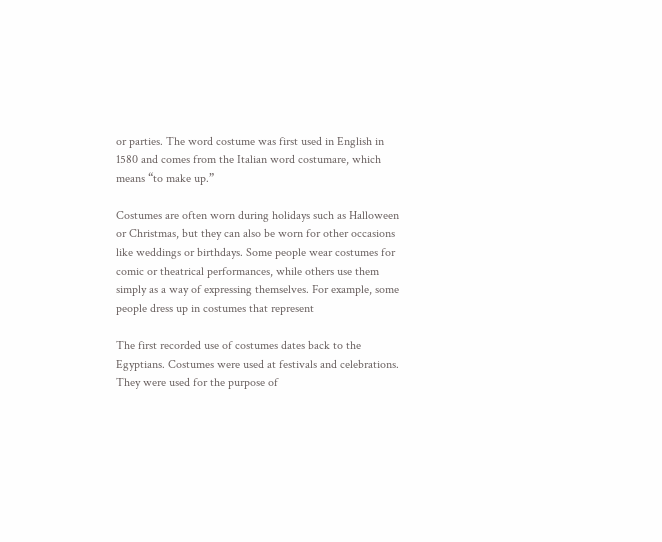or parties. The word costume was first used in English in 1580 and comes from the Italian word costumare, which means “to make up.”

Costumes are often worn during holidays such as Halloween or Christmas, but they can also be worn for other occasions like weddings or birthdays. Some people wear costumes for comic or theatrical performances, while others use them simply as a way of expressing themselves. For example, some people dress up in costumes that represent

The first recorded use of costumes dates back to the Egyptians. Costumes were used at festivals and celebrations. They were used for the purpose of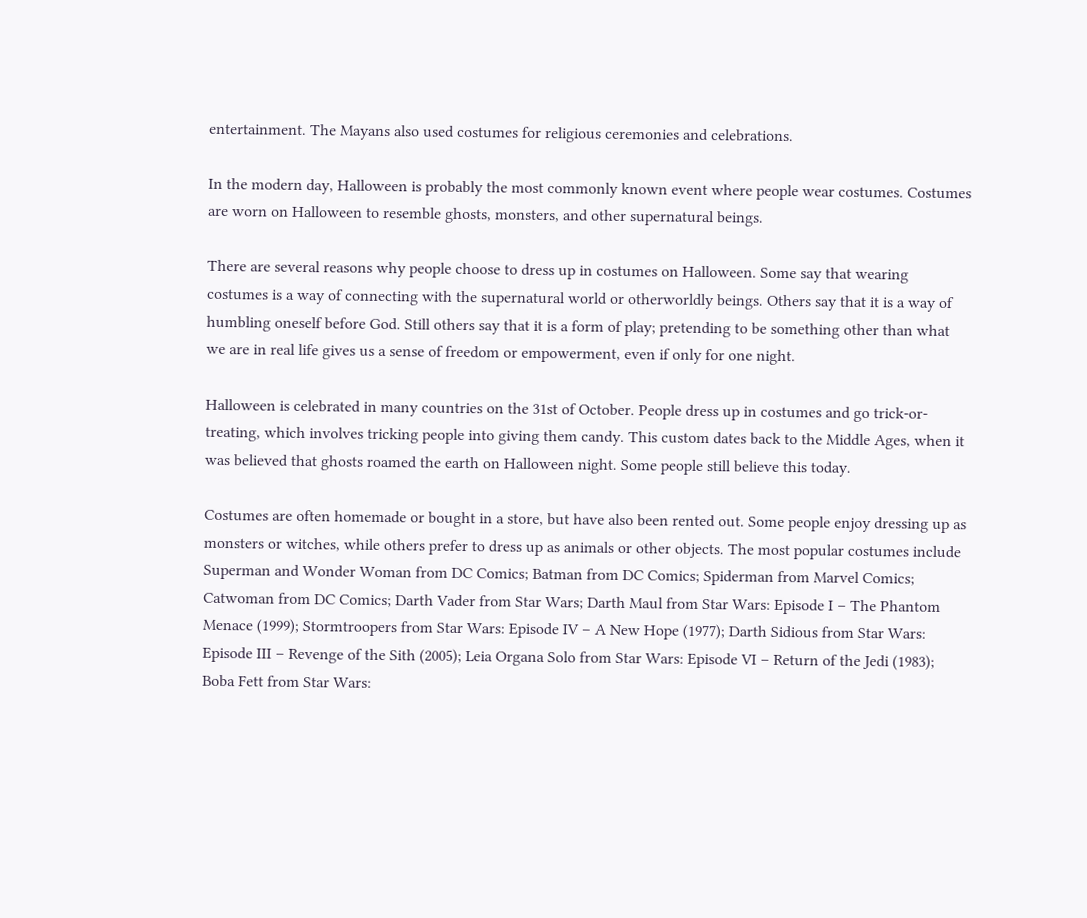entertainment. The Mayans also used costumes for religious ceremonies and celebrations.

In the modern day, Halloween is probably the most commonly known event where people wear costumes. Costumes are worn on Halloween to resemble ghosts, monsters, and other supernatural beings.

There are several reasons why people choose to dress up in costumes on Halloween. Some say that wearing costumes is a way of connecting with the supernatural world or otherworldly beings. Others say that it is a way of humbling oneself before God. Still others say that it is a form of play; pretending to be something other than what we are in real life gives us a sense of freedom or empowerment, even if only for one night.

Halloween is celebrated in many countries on the 31st of October. People dress up in costumes and go trick-or-treating, which involves tricking people into giving them candy. This custom dates back to the Middle Ages, when it was believed that ghosts roamed the earth on Halloween night. Some people still believe this today.

Costumes are often homemade or bought in a store, but have also been rented out. Some people enjoy dressing up as monsters or witches, while others prefer to dress up as animals or other objects. The most popular costumes include Superman and Wonder Woman from DC Comics; Batman from DC Comics; Spiderman from Marvel Comics; Catwoman from DC Comics; Darth Vader from Star Wars; Darth Maul from Star Wars: Episode I – The Phantom Menace (1999); Stormtroopers from Star Wars: Episode IV – A New Hope (1977); Darth Sidious from Star Wars: Episode III – Revenge of the Sith (2005); Leia Organa Solo from Star Wars: Episode VI – Return of the Jedi (1983); Boba Fett from Star Wars: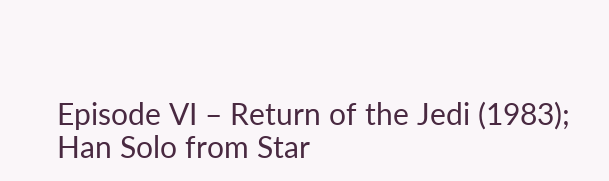Episode VI – Return of the Jedi (1983); Han Solo from Star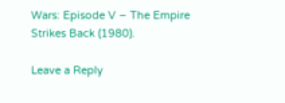Wars: Episode V – The Empire Strikes Back (1980).

Leave a Reply